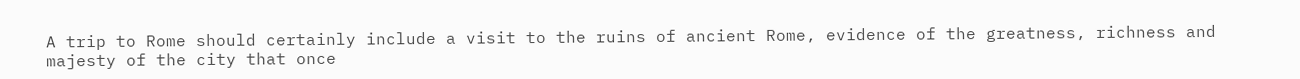A trip to Rome should certainly include a visit to the ruins of ancient Rome, evidence of the greatness, richness and majesty of the city that once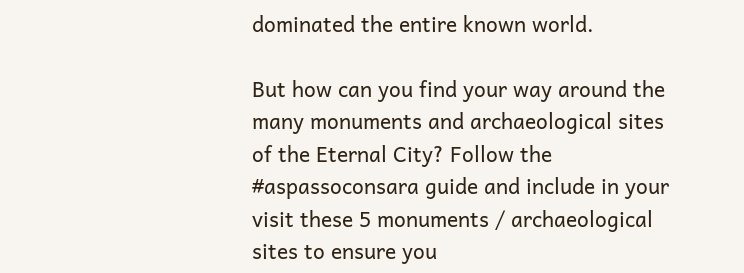dominated the entire known world.

But how can you find your way around the many monuments and archaeological sites of the Eternal City? Follow the #aspassoconsara guide and include in your visit these 5 monuments / archaeological sites to ensure you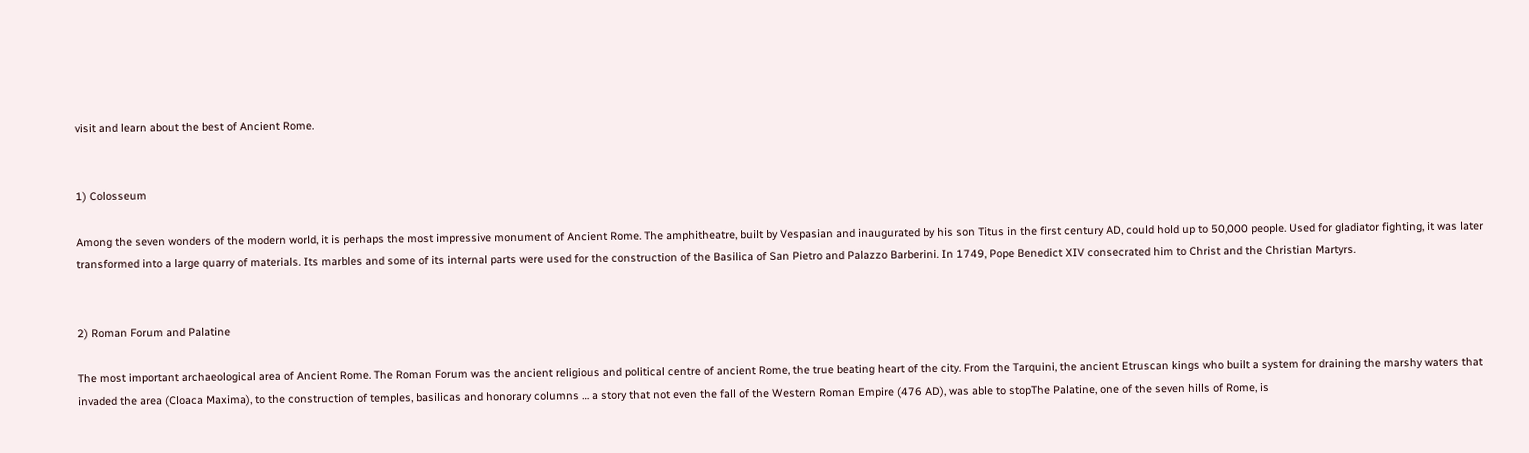visit and learn about the best of Ancient Rome.


1) Colosseum

Among the seven wonders of the modern world, it is perhaps the most impressive monument of Ancient Rome. The amphitheatre, built by Vespasian and inaugurated by his son Titus in the first century AD, could hold up to 50,000 people. Used for gladiator fighting, it was later transformed into a large quarry of materials. Its marbles and some of its internal parts were used for the construction of the Basilica of San Pietro and Palazzo Barberini. In 1749, Pope Benedict XIV consecrated him to Christ and the Christian Martyrs.


2) Roman Forum and Palatine

The most important archaeological area of Ancient Rome. The Roman Forum was the ancient religious and political centre of ancient Rome, the true beating heart of the city. From the Tarquini, the ancient Etruscan kings who built a system for draining the marshy waters that invaded the area (Cloaca Maxima), to the construction of temples, basilicas and honorary columns … a story that not even the fall of the Western Roman Empire (476 AD), was able to stopThe Palatine, one of the seven hills of Rome, is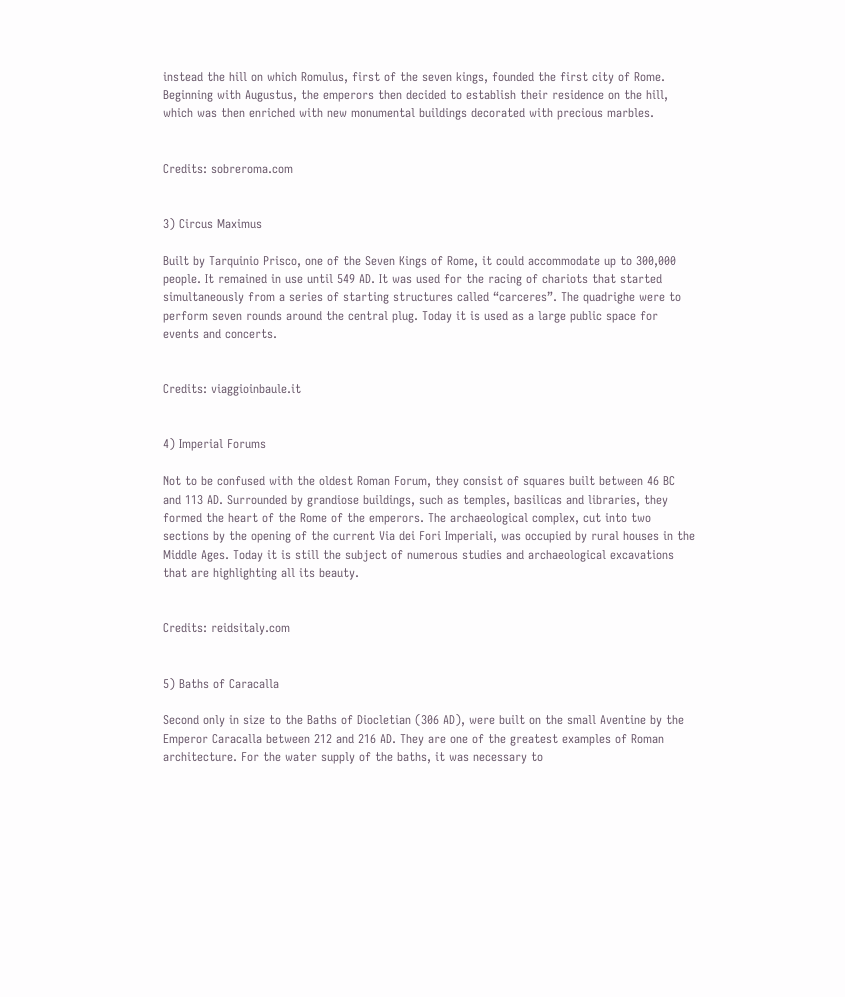instead the hill on which Romulus, first of the seven kings, founded the first city of Rome. Beginning with Augustus, the emperors then decided to establish their residence on the hill, which was then enriched with new monumental buildings decorated with precious marbles.


Credits: sobreroma.com


3) Circus Maximus

Built by Tarquinio Prisco, one of the Seven Kings of Rome, it could accommodate up to 300,000 people. It remained in use until 549 AD. It was used for the racing of chariots that started simultaneously from a series of starting structures called “carceres”. The quadrighe were to perform seven rounds around the central plug. Today it is used as a large public space for events and concerts.


Credits: viaggioinbaule.it


4) Imperial Forums

Not to be confused with the oldest Roman Forum, they consist of squares built between 46 BC and 113 AD. Surrounded by grandiose buildings, such as temples, basilicas and libraries, they formed the heart of the Rome of the emperors. The archaeological complex, cut into two sections by the opening of the current Via dei Fori Imperiali, was occupied by rural houses in the Middle Ages. Today it is still the subject of numerous studies and archaeological excavations that are highlighting all its beauty.


Credits: reidsitaly.com


5) Baths of Caracalla

Second only in size to the Baths of Diocletian (306 AD), were built on the small Aventine by the Emperor Caracalla between 212 and 216 AD. They are one of the greatest examples of Roman architecture. For the water supply of the baths, it was necessary to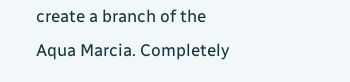create a branch of the Aqua Marcia. Completely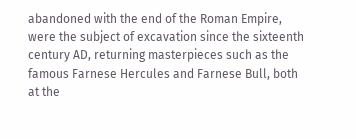abandoned with the end of the Roman Empire, were the subject of excavation since the sixteenth century AD, returning masterpieces such as the famous Farnese Hercules and Farnese Bull, both at the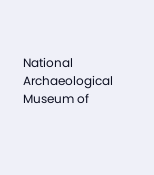National Archaeological Museum of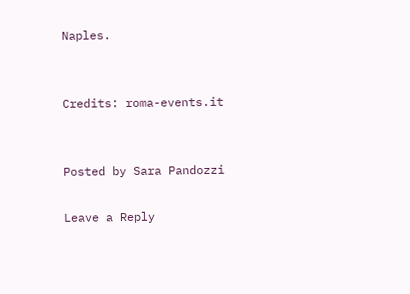Naples.


Credits: roma-events.it


Posted by Sara Pandozzi

Leave a Reply